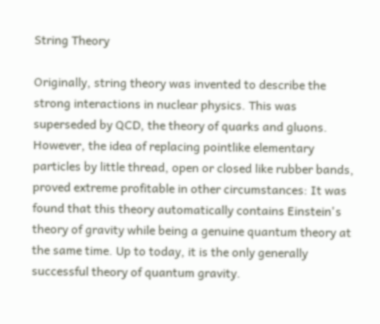String Theory

Originally, string theory was invented to describe the strong interactions in nuclear physics. This was superseded by QCD, the theory of quarks and gluons. However, the idea of replacing pointlike elementary particles by little thread, open or closed like rubber bands, proved extreme profitable in other circumstances: It was found that this theory automatically contains Einstein's theory of gravity while being a genuine quantum theory at the same time. Up to today, it is the only generally successful theory of quantum gravity.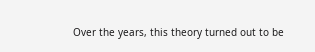Over the years, this theory turned out to be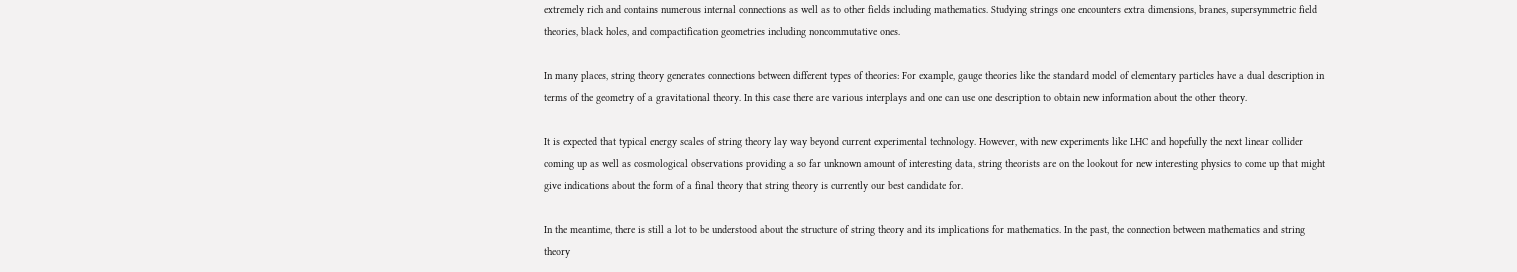extremely rich and contains numerous internal connections as well as to other fields including mathematics. Studying strings one encounters extra dimensions, branes, supersymmetric field theories, black holes, and compactification geometries including noncommutative ones.

In many places, string theory generates connections between different types of theories: For example, gauge theories like the standard model of elementary particles have a dual description in terms of the geometry of a gravitational theory. In this case there are various interplays and one can use one description to obtain new information about the other theory.

It is expected that typical energy scales of string theory lay way beyond current experimental technology. However, with new experiments like LHC and hopefully the next linear collider coming up as well as cosmological observations providing a so far unknown amount of interesting data, string theorists are on the lookout for new interesting physics to come up that might give indications about the form of a final theory that string theory is currently our best candidate for.

In the meantime, there is still a lot to be understood about the structure of string theory and its implications for mathematics. In the past, the connection between mathematics and string theory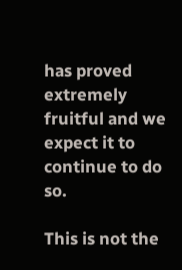has proved extremely fruitful and we expect it to continue to do so.

This is not the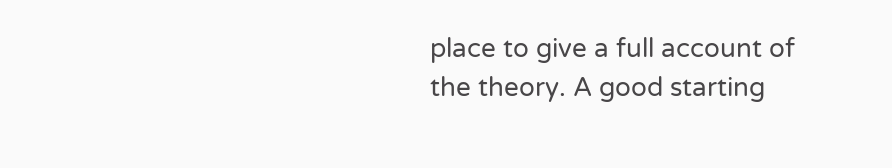place to give a full account of the theory. A good starting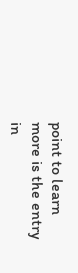point to learn more is the entry in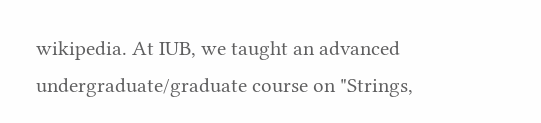wikipedia. At IUB, we taught an advanced undergraduate/graduate course on "Strings,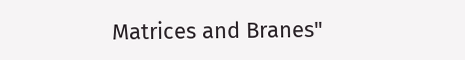Matrices and Branes"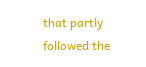that partly followed the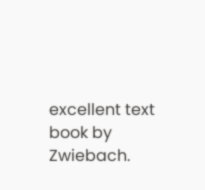excellent text book by Zwiebach.